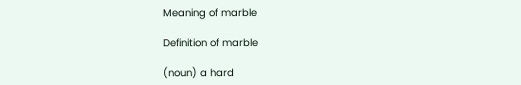Meaning of marble

Definition of marble

(noun) a hard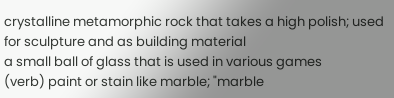crystalline metamorphic rock that takes a high polish; used for sculpture and as building material
a small ball of glass that is used in various games
(verb) paint or stain like marble; "marble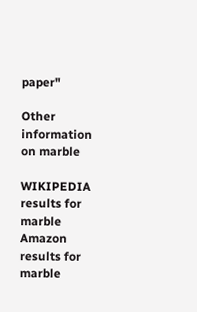paper"

Other information on marble

WIKIPEDIA results for marble
Amazon results for marble